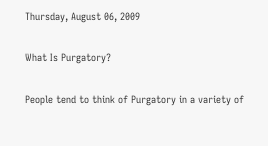Thursday, August 06, 2009

What Is Purgatory?

People tend to think of Purgatory in a variety of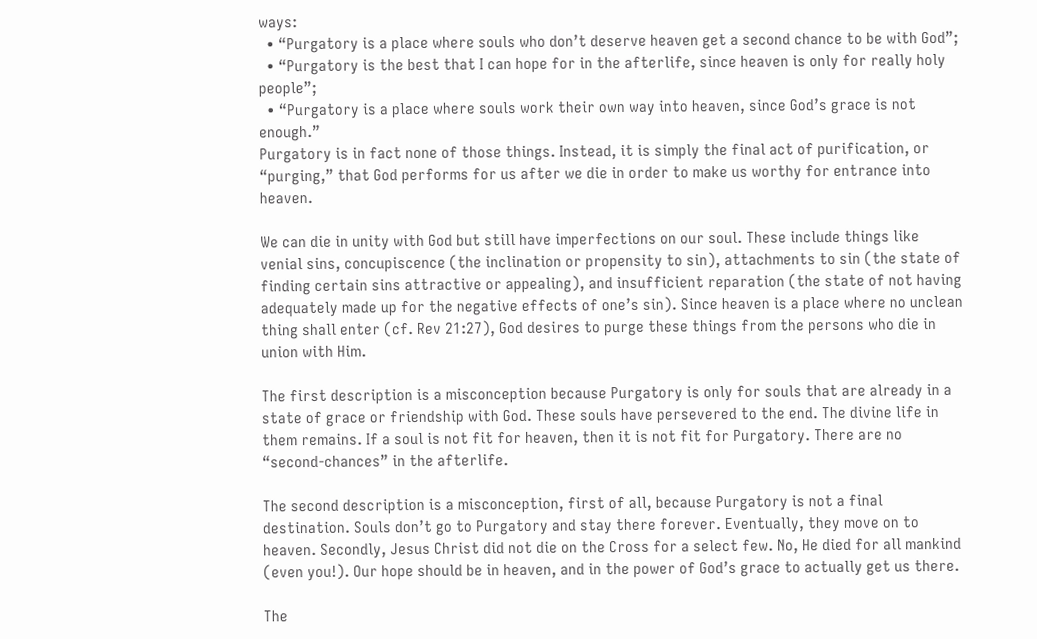ways:
  • “Purgatory is a place where souls who don’t deserve heaven get a second chance to be with God”;
  • “Purgatory is the best that I can hope for in the afterlife, since heaven is only for really holy people”;
  • “Purgatory is a place where souls work their own way into heaven, since God’s grace is not enough.”
Purgatory is in fact none of those things. Instead, it is simply the final act of purification, or “purging,” that God performs for us after we die in order to make us worthy for entrance into heaven.

We can die in unity with God but still have imperfections on our soul. These include things like venial sins, concupiscence (the inclination or propensity to sin), attachments to sin (the state of finding certain sins attractive or appealing), and insufficient reparation (the state of not having adequately made up for the negative effects of one’s sin). Since heaven is a place where no unclean thing shall enter (cf. Rev 21:27), God desires to purge these things from the persons who die in union with Him.

The first description is a misconception because Purgatory is only for souls that are already in a state of grace or friendship with God. These souls have persevered to the end. The divine life in them remains. If a soul is not fit for heaven, then it is not fit for Purgatory. There are no “second-chances” in the afterlife.

The second description is a misconception, first of all, because Purgatory is not a final destination. Souls don’t go to Purgatory and stay there forever. Eventually, they move on to heaven. Secondly, Jesus Christ did not die on the Cross for a select few. No, He died for all mankind (even you!). Our hope should be in heaven, and in the power of God’s grace to actually get us there.

The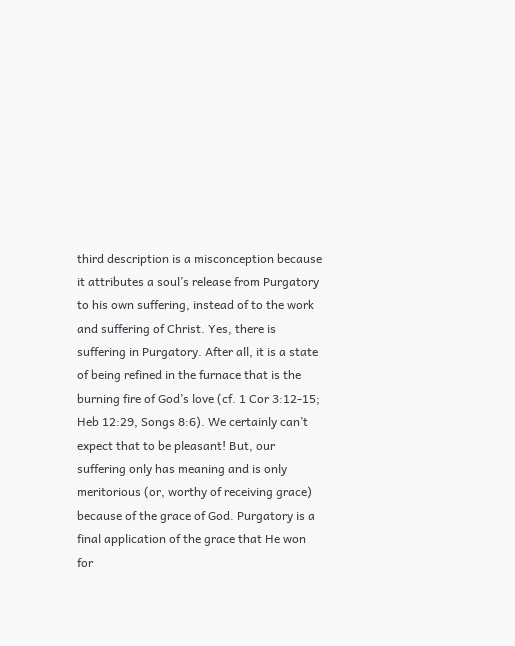third description is a misconception because it attributes a soul’s release from Purgatory to his own suffering, instead of to the work and suffering of Christ. Yes, there is suffering in Purgatory. After all, it is a state of being refined in the furnace that is the burning fire of God’s love (cf. 1 Cor 3:12-15; Heb 12:29, Songs 8:6). We certainly can’t expect that to be pleasant! But, our suffering only has meaning and is only meritorious (or, worthy of receiving grace) because of the grace of God. Purgatory is a final application of the grace that He won for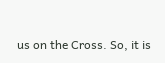us on the Cross. So, it is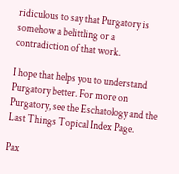ridiculous to say that Purgatory is somehow a belittling or a contradiction of that work.

I hope that helps you to understand Purgatory better. For more on Purgatory, see the Eschatology and the Last Things Topical Index Page.

Pax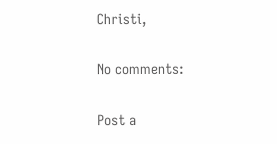Christi,

No comments:

Post a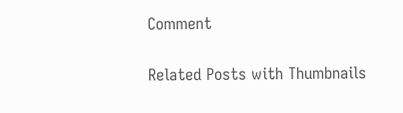Comment

Related Posts with Thumbnails